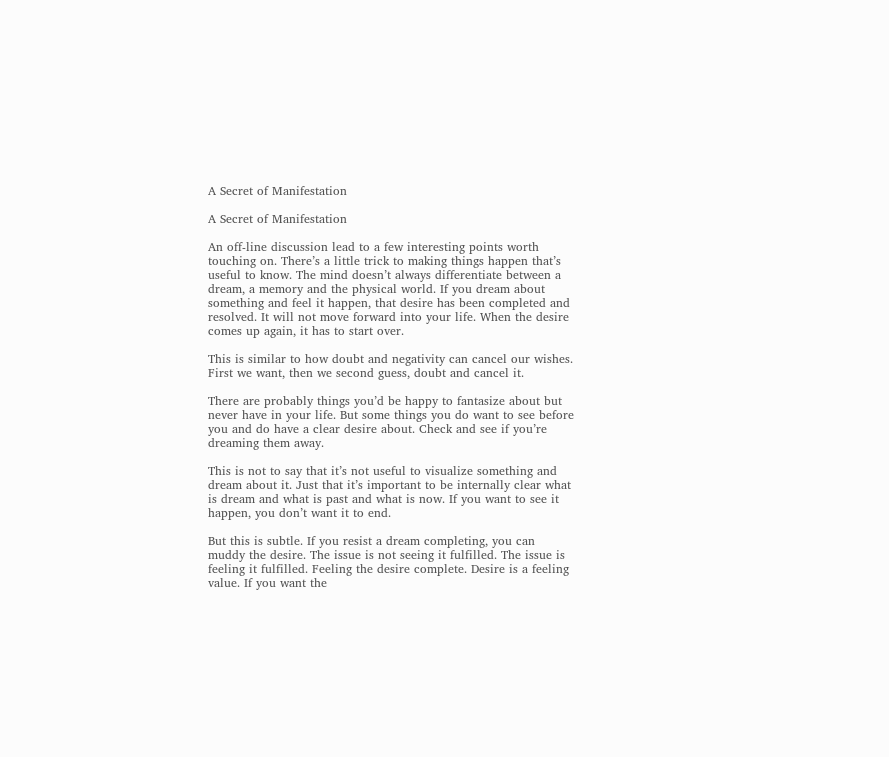A Secret of Manifestation

A Secret of Manifestation

An off-line discussion lead to a few interesting points worth touching on. There’s a little trick to making things happen that’s useful to know. The mind doesn’t always differentiate between a dream, a memory and the physical world. If you dream about something and feel it happen, that desire has been completed and resolved. It will not move forward into your life. When the desire comes up again, it has to start over.

This is similar to how doubt and negativity can cancel our wishes. First we want, then we second guess, doubt and cancel it.

There are probably things you’d be happy to fantasize about but never have in your life. But some things you do want to see before you and do have a clear desire about. Check and see if you’re dreaming them away.

This is not to say that it’s not useful to visualize something and dream about it. Just that it’s important to be internally clear what is dream and what is past and what is now. If you want to see it happen, you don’t want it to end.

But this is subtle. If you resist a dream completing, you can muddy the desire. The issue is not seeing it fulfilled. The issue is feeling it fulfilled. Feeling the desire complete. Desire is a feeling value. If you want the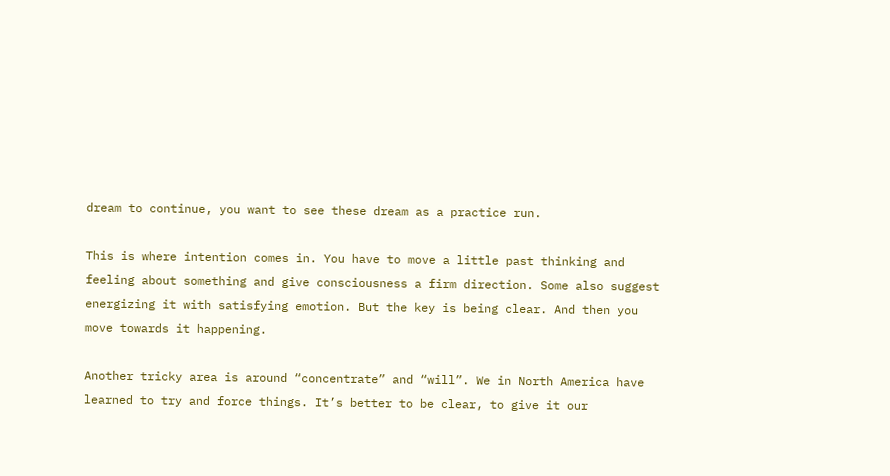dream to continue, you want to see these dream as a practice run.

This is where intention comes in. You have to move a little past thinking and feeling about something and give consciousness a firm direction. Some also suggest energizing it with satisfying emotion. But the key is being clear. And then you move towards it happening.

Another tricky area is around “concentrate” and “will”. We in North America have learned to try and force things. It’s better to be clear, to give it our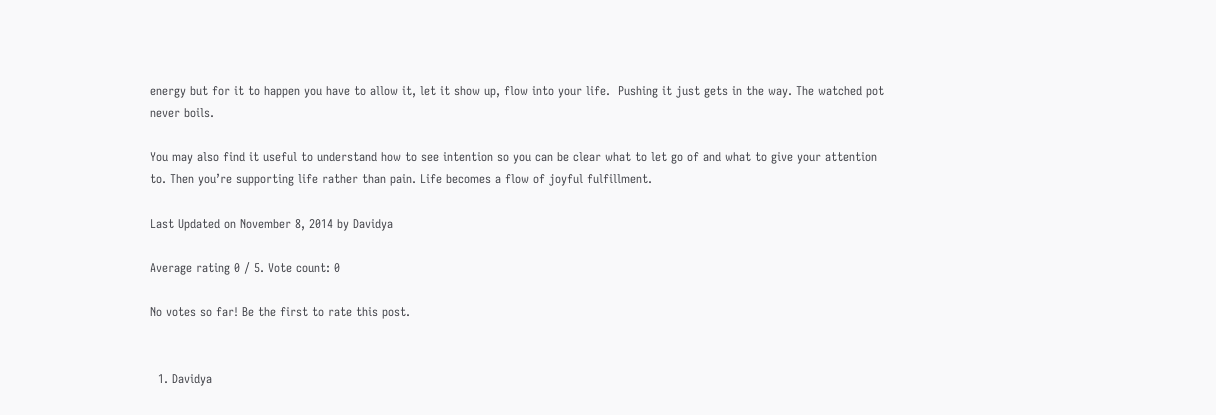energy but for it to happen you have to allow it, let it show up, flow into your life.  Pushing it just gets in the way. The watched pot never boils.

You may also find it useful to understand how to see intention so you can be clear what to let go of and what to give your attention to. Then you’re supporting life rather than pain. Life becomes a flow of joyful fulfillment.

Last Updated on November 8, 2014 by Davidya

Average rating 0 / 5. Vote count: 0

No votes so far! Be the first to rate this post.


  1. Davidya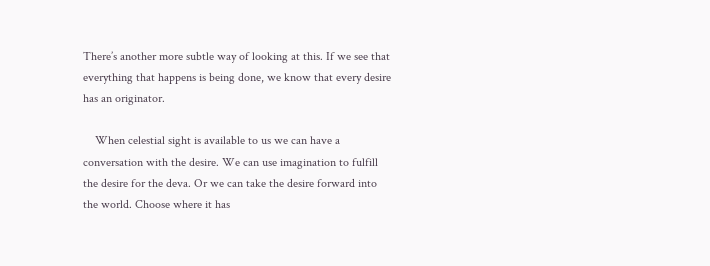There’s another more subtle way of looking at this. If we see that everything that happens is being done, we know that every desire has an originator.

    When celestial sight is available to us we can have a conversation with the desire. We can use imagination to fulfill the desire for the deva. Or we can take the desire forward into the world. Choose where it has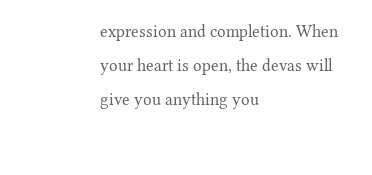expression and completion. When your heart is open, the devas will give you anything you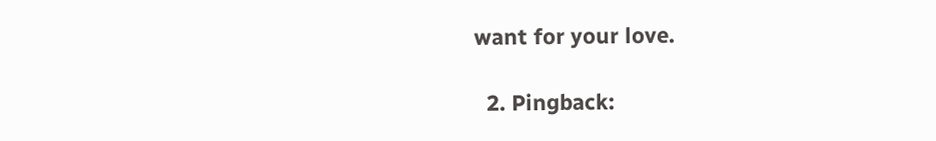want for your love.

  2. Pingback: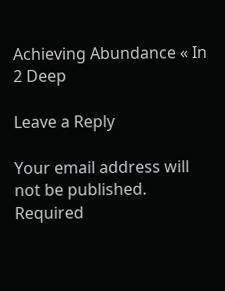Achieving Abundance « In 2 Deep

Leave a Reply

Your email address will not be published. Required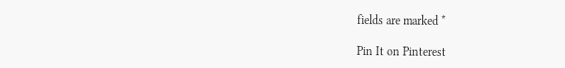fields are marked *

Pin It on Pinterest